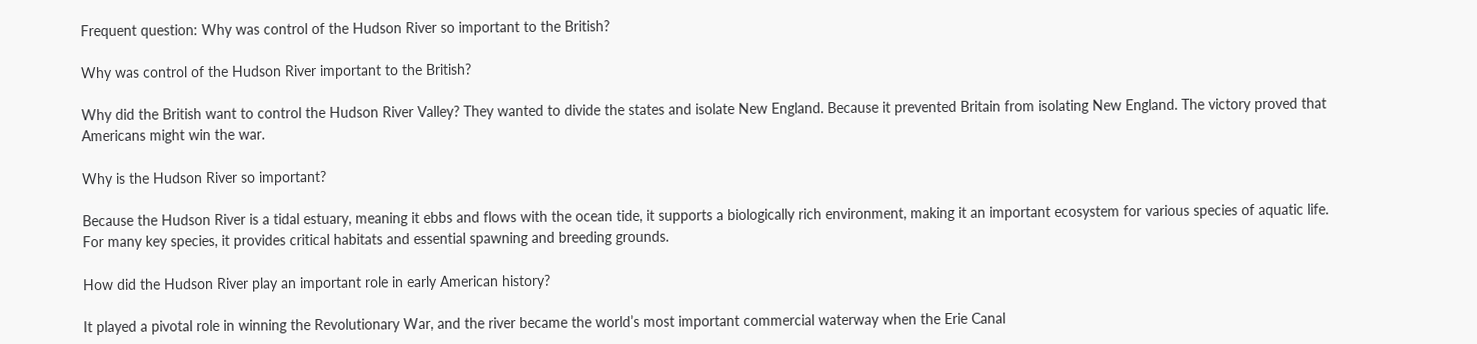Frequent question: Why was control of the Hudson River so important to the British?

Why was control of the Hudson River important to the British?

Why did the British want to control the Hudson River Valley? They wanted to divide the states and isolate New England. Because it prevented Britain from isolating New England. The victory proved that Americans might win the war.

Why is the Hudson River so important?

Because the Hudson River is a tidal estuary, meaning it ebbs and flows with the ocean tide, it supports a biologically rich environment, making it an important ecosystem for various species of aquatic life. For many key species, it provides critical habitats and essential spawning and breeding grounds.

How did the Hudson River play an important role in early American history?

It played a pivotal role in winning the Revolutionary War, and the river became the world’s most important commercial waterway when the Erie Canal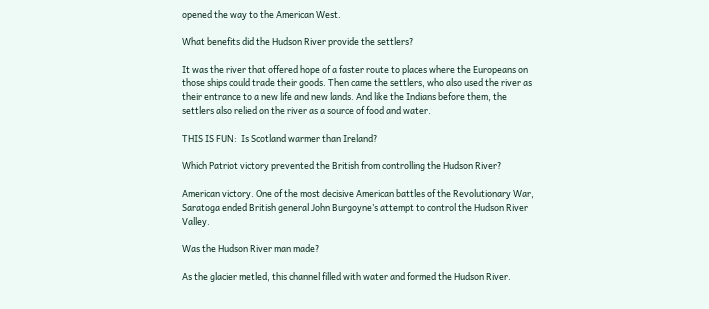opened the way to the American West.

What benefits did the Hudson River provide the settlers?

It was the river that offered hope of a faster route to places where the Europeans on those ships could trade their goods. Then came the settlers, who also used the river as their entrance to a new life and new lands. And like the Indians before them, the settlers also relied on the river as a source of food and water.

THIS IS FUN:  Is Scotland warmer than Ireland?

Which Patriot victory prevented the British from controlling the Hudson River?

American victory. One of the most decisive American battles of the Revolutionary War, Saratoga ended British general John Burgoyne’s attempt to control the Hudson River Valley.

Was the Hudson River man made?

As the glacier metled, this channel filled with water and formed the Hudson River.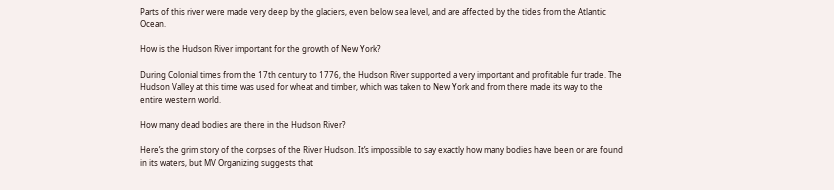Parts of this river were made very deep by the glaciers, even below sea level, and are affected by the tides from the Atlantic Ocean.

How is the Hudson River important for the growth of New York?

During Colonial times from the 17th century to 1776, the Hudson River supported a very important and profitable fur trade. The Hudson Valley at this time was used for wheat and timber, which was taken to New York and from there made its way to the entire western world.

How many dead bodies are there in the Hudson River?

Here’s the grim story of the corpses of the River Hudson. It’s impossible to say exactly how many bodies have been or are found in its waters, but MV Organizing suggests that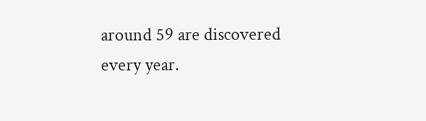around 59 are discovered every year.